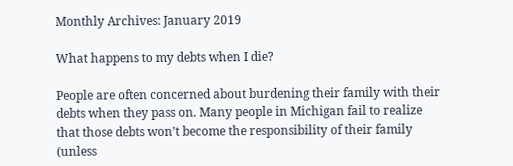Monthly Archives: January 2019

What happens to my debts when I die?

People are often concerned about burdening their family with their debts when they pass on. Many people in Michigan fail to realize that those debts won’t become the responsibility of their family (unless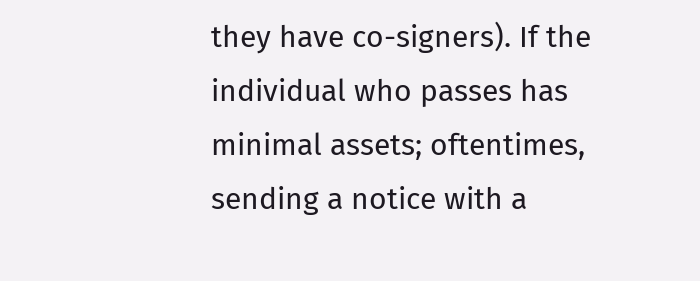they have co-signers). If the individual who passes has minimal assets; oftentimes, sending a notice with a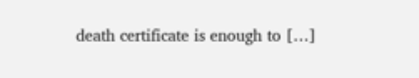death certificate is enough to […]